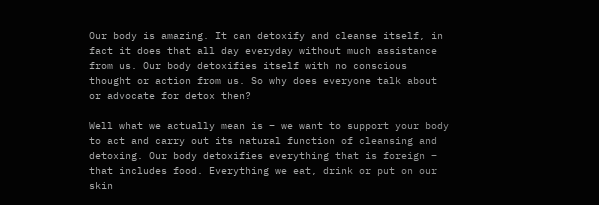Our body is amazing. It can detoxify and cleanse itself, in fact it does that all day everyday without much assistance from us. Our body detoxifies itself with no conscious thought or action from us. So why does everyone talk about or advocate for detox then?

Well what we actually mean is – we want to support your body to act and carry out its natural function of cleansing and detoxing. Our body detoxifies everything that is foreign – that includes food. Everything we eat, drink or put on our skin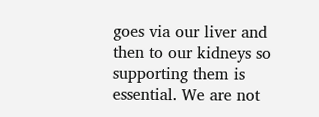goes via our liver and then to our kidneys so supporting them is essential. We are not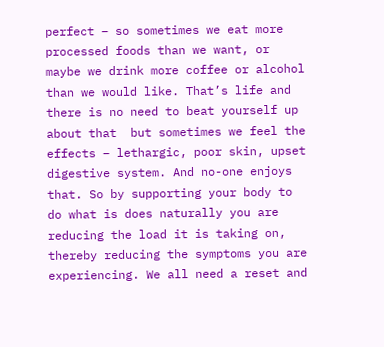perfect – so sometimes we eat more processed foods than we want, or maybe we drink more coffee or alcohol than we would like. That’s life and there is no need to beat yourself up about that  but sometimes we feel the effects – lethargic, poor skin, upset digestive system. And no-one enjoys that. So by supporting your body to do what is does naturally you are reducing the load it is taking on, thereby reducing the symptoms you are experiencing. We all need a reset and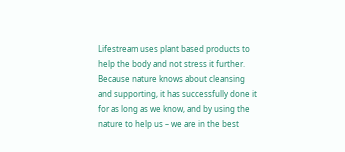Lifestream uses plant based products to help the body and not stress it further. Because nature knows about cleansing and supporting, it has successfully done it for as long as we know, and by using the nature to help us – we are in the best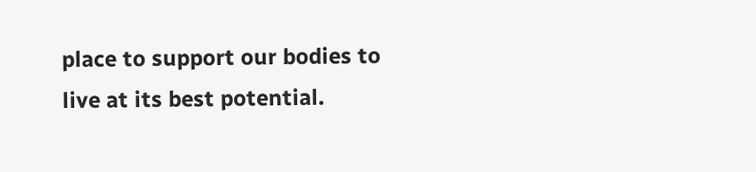place to support our bodies to live at its best potential.